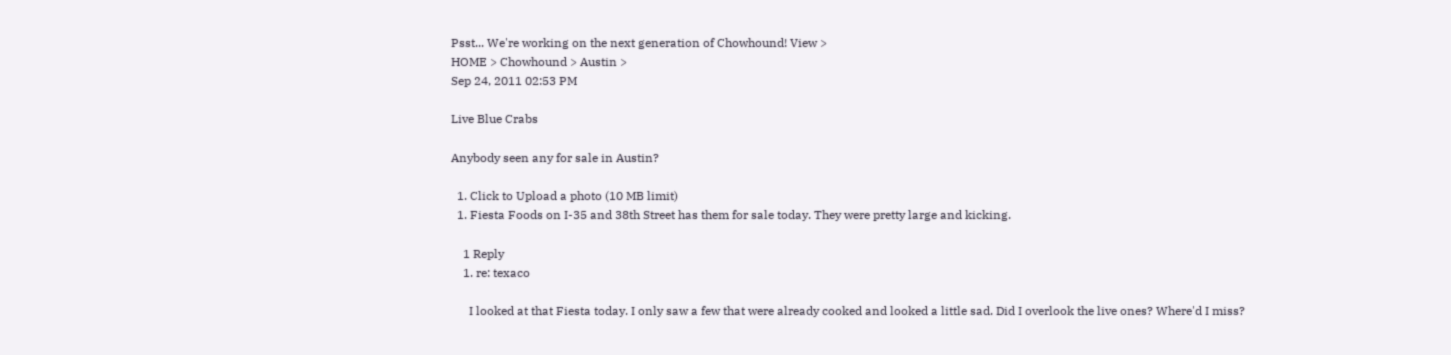Psst... We're working on the next generation of Chowhound! View >
HOME > Chowhound > Austin >
Sep 24, 2011 02:53 PM

Live Blue Crabs

Anybody seen any for sale in Austin?

  1. Click to Upload a photo (10 MB limit)
  1. Fiesta Foods on I-35 and 38th Street has them for sale today. They were pretty large and kicking.

    1 Reply
    1. re: texaco

      I looked at that Fiesta today. I only saw a few that were already cooked and looked a little sad. Did I overlook the live ones? Where'd I miss?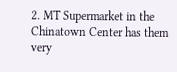2. MT Supermarket in the Chinatown Center has them very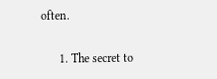often.

      1. The secret to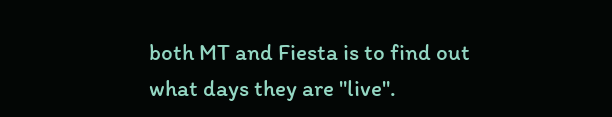both MT and Fiesta is to find out what days they are "live".